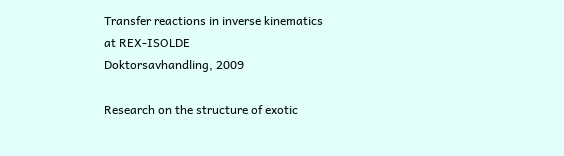Transfer reactions in inverse kinematics at REX-ISOLDE
Doktorsavhandling, 2009

Research on the structure of exotic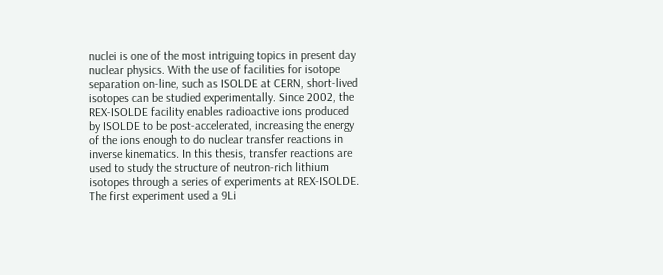nuclei is one of the most intriguing topics in present day nuclear physics. With the use of facilities for isotope separation on-line, such as ISOLDE at CERN, short-lived isotopes can be studied experimentally. Since 2002, the REX-ISOLDE facility enables radioactive ions produced by ISOLDE to be post-accelerated, increasing the energy of the ions enough to do nuclear transfer reactions in inverse kinematics. In this thesis, transfer reactions are used to study the structure of neutron-rich lithium isotopes through a series of experiments at REX-ISOLDE. The first experiment used a 9Li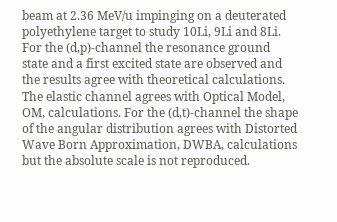beam at 2.36 MeV/u impinging on a deuterated polyethylene target to study 10Li, 9Li and 8Li. For the (d,p)-channel the resonance ground state and a first excited state are observed and the results agree with theoretical calculations. The elastic channel agrees with Optical Model, OM, calculations. For the (d,t)-channel the shape of the angular distribution agrees with Distorted Wave Born Approximation, DWBA, calculations but the absolute scale is not reproduced.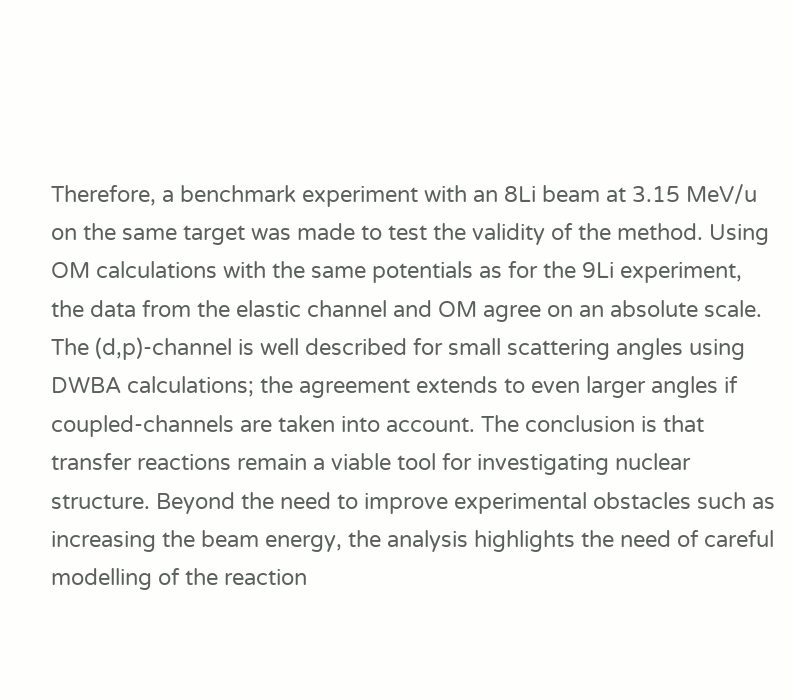Therefore, a benchmark experiment with an 8Li beam at 3.15 MeV/u on the same target was made to test the validity of the method. Using OM calculations with the same potentials as for the 9Li experiment, the data from the elastic channel and OM agree on an absolute scale. The (d,p)-channel is well described for small scattering angles using DWBA calculations; the agreement extends to even larger angles if coupled-channels are taken into account. The conclusion is that transfer reactions remain a viable tool for investigating nuclear structure. Beyond the need to improve experimental obstacles such as increasing the beam energy, the analysis highlights the need of careful modelling of the reaction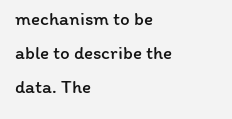mechanism to be able to describe the data. The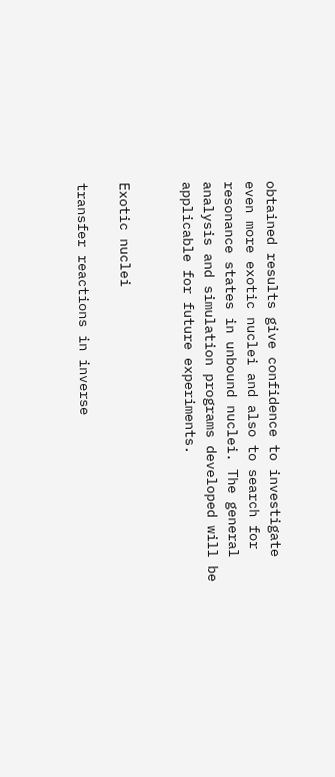obtained results give confidence to investigate even more exotic nuclei and also to search for resonance states in unbound nuclei. The general analysis and simulation programs developed will be applicable for future experiments.


Exotic nuclei

transfer reactions in inverse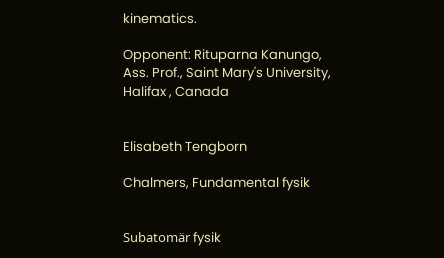kinematics.

Opponent: Rituparna Kanungo, Ass. Prof., Saint Mary's University, Halifax , Canada


Elisabeth Tengborn

Chalmers, Fundamental fysik


Subatomär fysik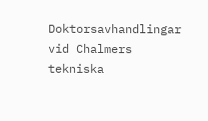Doktorsavhandlingar vid Chalmers tekniska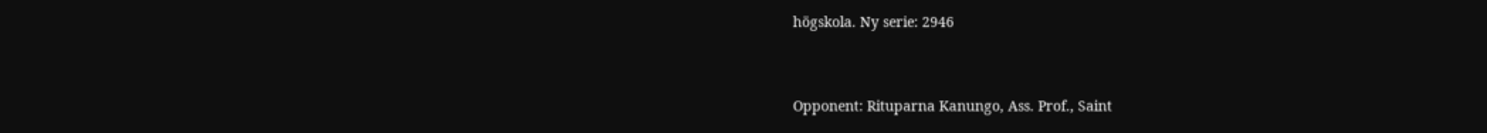högskola. Ny serie: 2946


Opponent: Rituparna Kanungo, Ass. Prof., Saint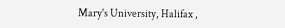Mary's University, Halifax ,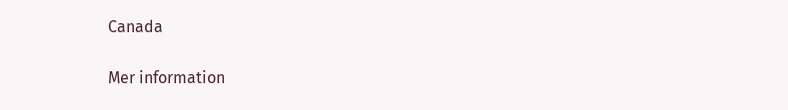Canada

Mer information